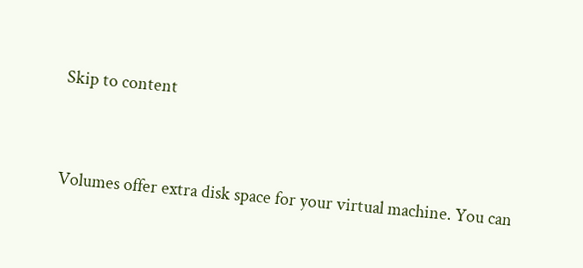Skip to content


Volumes offer extra disk space for your virtual machine. You can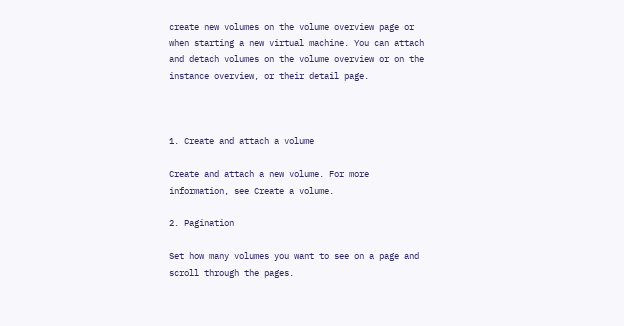create new volumes on the volume overview page or when starting a new virtual machine. You can attach and detach volumes on the volume overview or on the instance overview, or their detail page.



1. Create and attach a volume

Create and attach a new volume. For more information, see Create a volume.

2. Pagination

Set how many volumes you want to see on a page and scroll through the pages.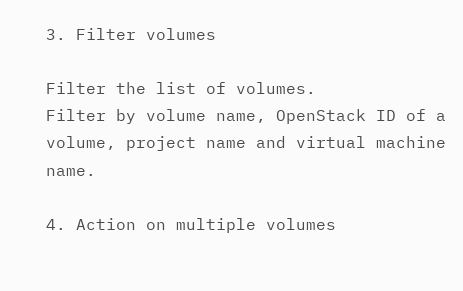3. Filter volumes

Filter the list of volumes.
Filter by volume name, OpenStack ID of a volume, project name and virtual machine name.

4. Action on multiple volumes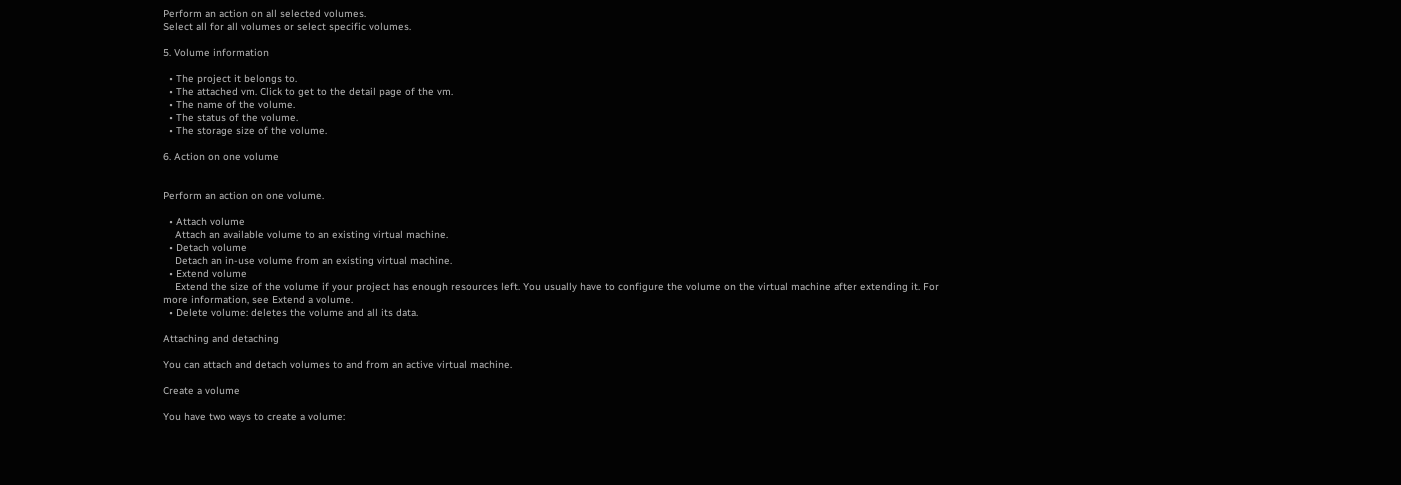Perform an action on all selected volumes.
Select all for all volumes or select specific volumes.

5. Volume information

  • The project it belongs to.
  • The attached vm. Click to get to the detail page of the vm.
  • The name of the volume.
  • The status of the volume.
  • The storage size of the volume.

6. Action on one volume


Perform an action on one volume.

  • Attach volume
    Attach an available volume to an existing virtual machine.
  • Detach volume
    Detach an in-use volume from an existing virtual machine.
  • Extend volume
    Extend the size of the volume if your project has enough resources left. You usually have to configure the volume on the virtual machine after extending it. For more information, see Extend a volume.
  • Delete volume: deletes the volume and all its data.

Attaching and detaching

You can attach and detach volumes to and from an active virtual machine.

Create a volume

You have two ways to create a volume: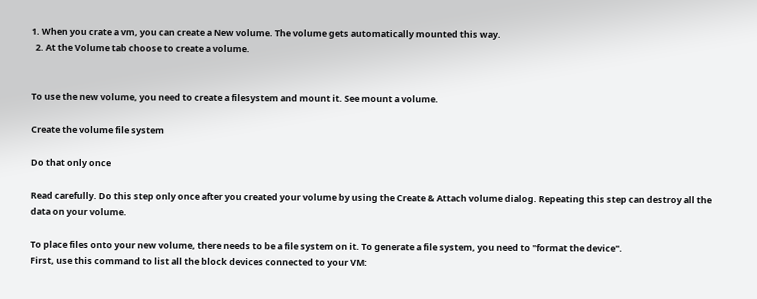1. When you crate a vm, you can create a New volume. The volume gets automatically mounted this way.
  2. At the Volume tab choose to create a volume.


To use the new volume, you need to create a filesystem and mount it. See mount a volume.

Create the volume file system

Do that only once

Read carefully. Do this step only once after you created your volume by using the Create & Attach volume dialog. Repeating this step can destroy all the data on your volume.

To place files onto your new volume, there needs to be a file system on it. To generate a file system, you need to "format the device".
First, use this command to list all the block devices connected to your VM: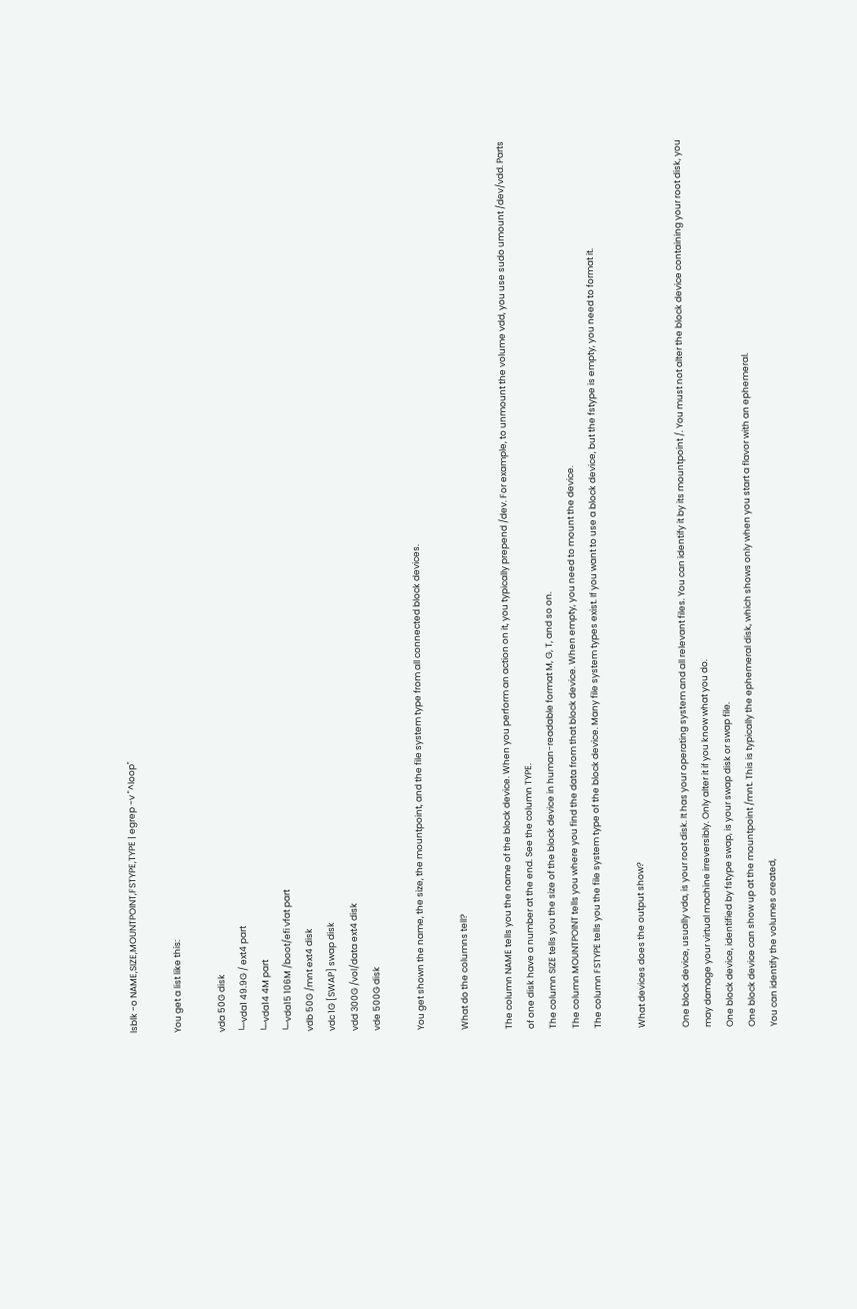lsblk -o NAME,SIZE,MOUNTPOINT,FSTYPE,TYPE | egrep -v "^loop"

You get a list like this:

vda 50G disk
└─vda1 49.9G / ext4 part
└─vda14 4M part
└─vda15 106M /boot/efi vfat part
vdb 50G /mnt ext4 disk
vdc 1G [SWAP] swap disk
vdd 300G /vol/data ext4 disk
vde 500G disk

You get shown the name, the size, the mountpoint, and the file system type from all connected block devices.

What do the columns tell?

The column NAME tells you the name of the block device. When you perform an action on it, you typically prepend /dev. For example, to unmount the volume vdd, you use sudo umount /dev/vdd. Parts of one disk have a number at the end. See the column TYPE.
The column SIZE tells you the size of the block device in human-readable format M, G, T, and so on.
The column MOUNTPOINT tells you where you find the data from that block device. When empty, you need to mount the device.
The column FSTYPE tells you the file system type of the block device. Many file system types exist. If you want to use a block device, but the fstype is empty, you need to format it.

What devices does the output show?

One block device, usually vda, is your root disk. It has your operating system and all relevant files. You can identify it by its mountpoint /. You must not alter the block device containing your root disk, you may damage your virtual machine irreversibly. Only alter it if you know what you do.
One block device, identified by fstype swap, is your swap disk or swap file.
One block device can show up at the mountpoint /mnt. This is typically the ephemeral disk, which shows only when you start a flavor with an ephemeral.
You can identify the volumes created,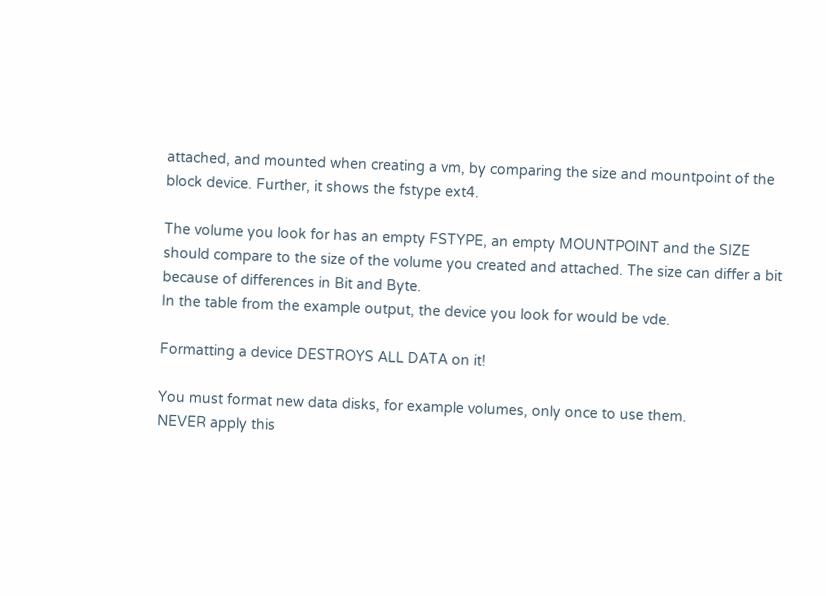attached, and mounted when creating a vm, by comparing the size and mountpoint of the block device. Further, it shows the fstype ext4.

The volume you look for has an empty FSTYPE, an empty MOUNTPOINT and the SIZE should compare to the size of the volume you created and attached. The size can differ a bit because of differences in Bit and Byte.
In the table from the example output, the device you look for would be vde.

Formatting a device DESTROYS ALL DATA on it!

You must format new data disks, for example volumes, only once to use them.
NEVER apply this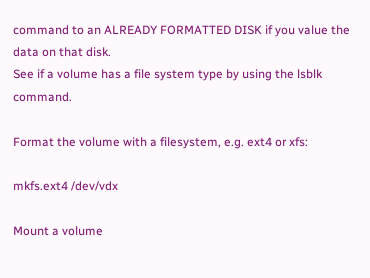command to an ALREADY FORMATTED DISK if you value the data on that disk.
See if a volume has a file system type by using the lsblk command.

Format the volume with a filesystem, e.g. ext4 or xfs:

mkfs.ext4 /dev/vdx

Mount a volume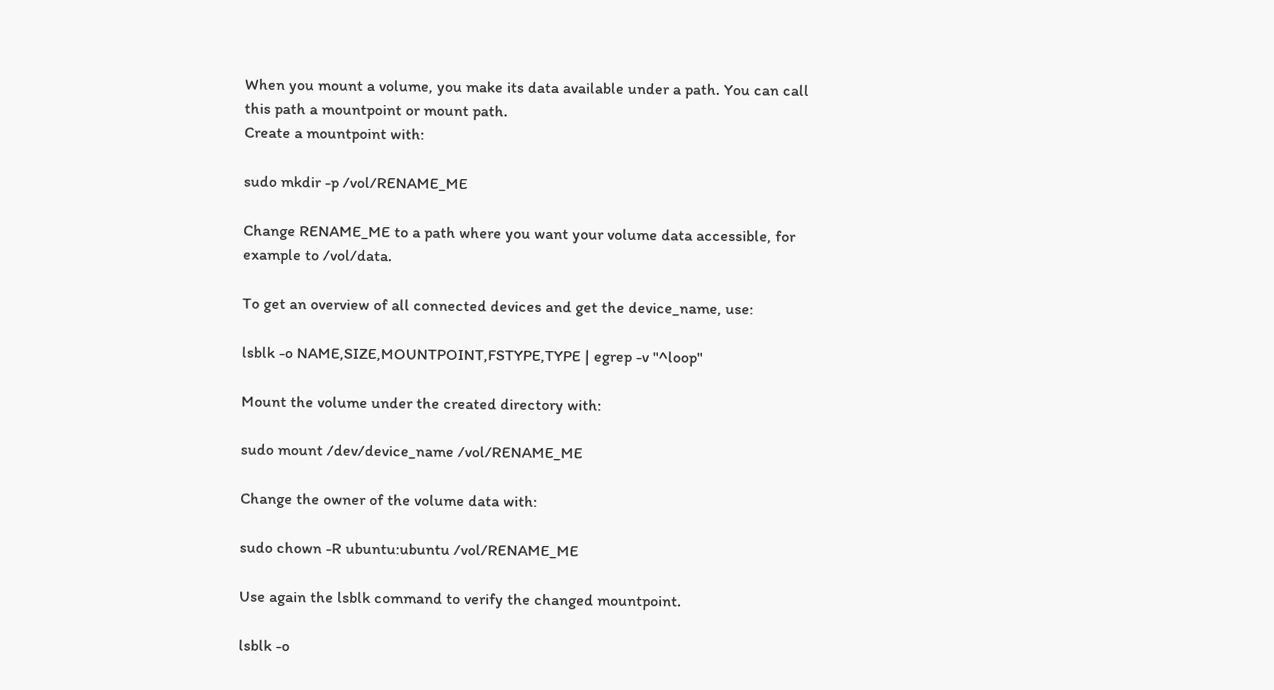When you mount a volume, you make its data available under a path. You can call this path a mountpoint or mount path.
Create a mountpoint with:

sudo mkdir -p /vol/RENAME_ME

Change RENAME_ME to a path where you want your volume data accessible, for example to /vol/data.

To get an overview of all connected devices and get the device_name, use:

lsblk -o NAME,SIZE,MOUNTPOINT,FSTYPE,TYPE | egrep -v "^loop"

Mount the volume under the created directory with:

sudo mount /dev/device_name /vol/RENAME_ME

Change the owner of the volume data with:

sudo chown -R ubuntu:ubuntu /vol/RENAME_ME

Use again the lsblk command to verify the changed mountpoint.

lsblk -o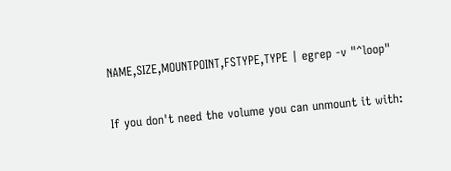NAME,SIZE,MOUNTPOINT,FSTYPE,TYPE | egrep -v "^loop"

If you don't need the volume you can unmount it with: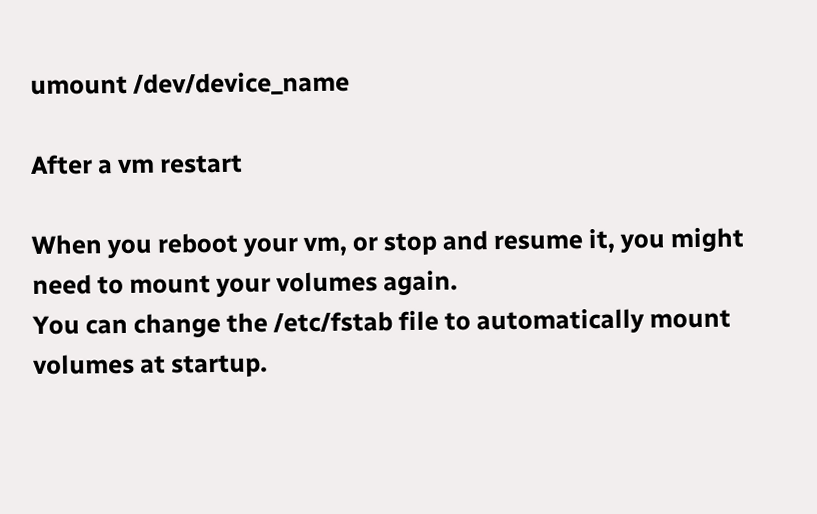umount /dev/device_name

After a vm restart

When you reboot your vm, or stop and resume it, you might need to mount your volumes again.
You can change the /etc/fstab file to automatically mount volumes at startup.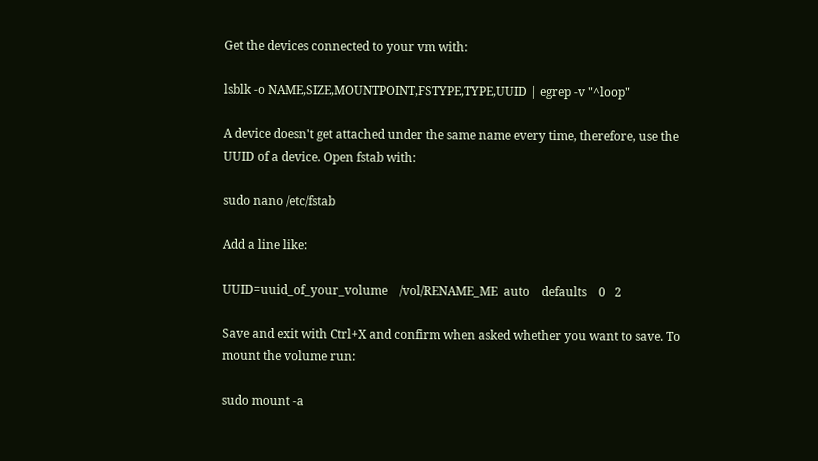Get the devices connected to your vm with:

lsblk -o NAME,SIZE,MOUNTPOINT,FSTYPE,TYPE,UUID | egrep -v "^loop"

A device doesn't get attached under the same name every time, therefore, use the UUID of a device. Open fstab with:

sudo nano /etc/fstab

Add a line like:

UUID=uuid_of_your_volume    /vol/RENAME_ME  auto    defaults    0   2

Save and exit with Ctrl+X and confirm when asked whether you want to save. To mount the volume run:

sudo mount -a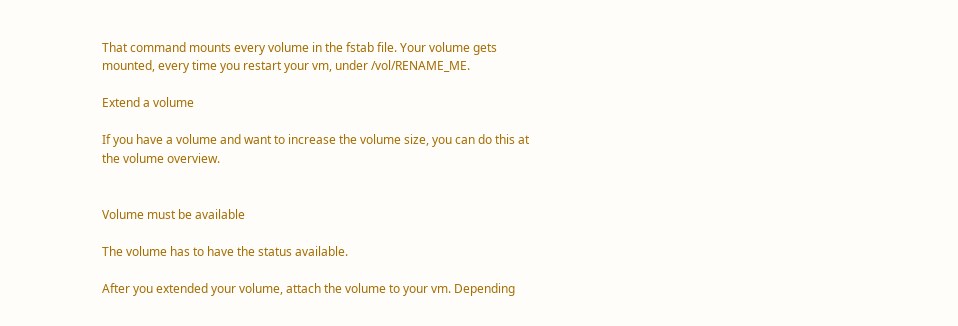That command mounts every volume in the fstab file. Your volume gets mounted, every time you restart your vm, under /vol/RENAME_ME.

Extend a volume

If you have a volume and want to increase the volume size, you can do this at the volume overview.


Volume must be available

The volume has to have the status available.

After you extended your volume, attach the volume to your vm. Depending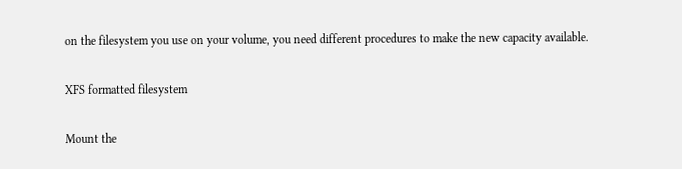on the filesystem you use on your volume, you need different procedures to make the new capacity available.

XFS formatted filesystem

Mount the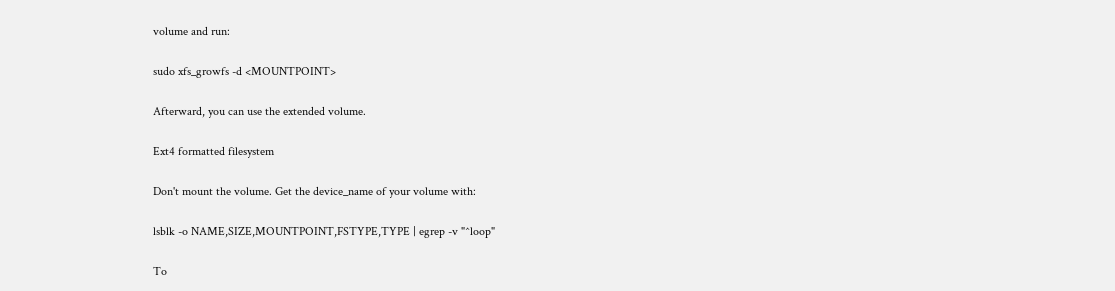volume and run:

sudo xfs_growfs -d <MOUNTPOINT>

Afterward, you can use the extended volume.

Ext4 formatted filesystem

Don't mount the volume. Get the device_name of your volume with:

lsblk -o NAME,SIZE,MOUNTPOINT,FSTYPE,TYPE | egrep -v "^loop"

To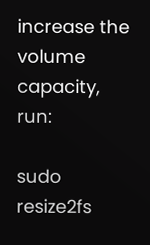increase the volume capacity, run:

sudo resize2fs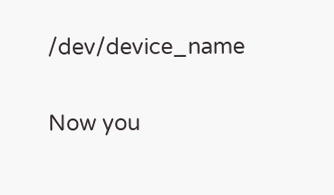/dev/device_name

Now you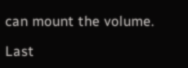can mount the volume.

Last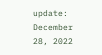update: December 28, 2022